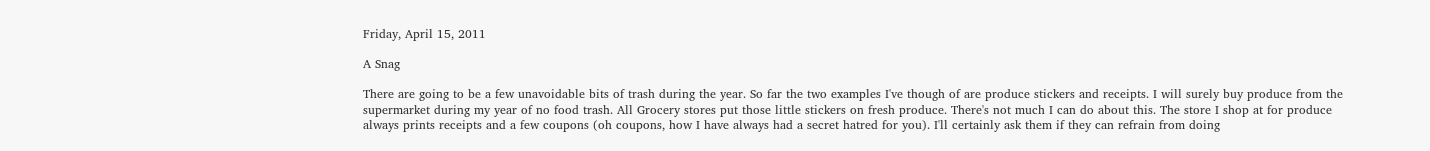Friday, April 15, 2011

A Snag

There are going to be a few unavoidable bits of trash during the year. So far the two examples I've though of are produce stickers and receipts. I will surely buy produce from the supermarket during my year of no food trash. All Grocery stores put those little stickers on fresh produce. There's not much I can do about this. The store I shop at for produce always prints receipts and a few coupons (oh coupons, how I have always had a secret hatred for you). I'll certainly ask them if they can refrain from doing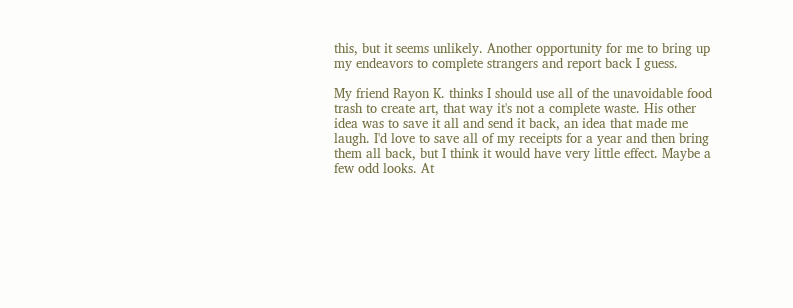this, but it seems unlikely. Another opportunity for me to bring up my endeavors to complete strangers and report back I guess.

My friend Rayon K. thinks I should use all of the unavoidable food trash to create art, that way it's not a complete waste. His other idea was to save it all and send it back, an idea that made me laugh. I'd love to save all of my receipts for a year and then bring them all back, but I think it would have very little effect. Maybe a few odd looks. At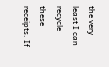the very least I can recycle these receipts. If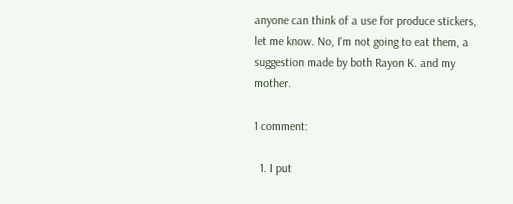anyone can think of a use for produce stickers, let me know. No, I'm not going to eat them, a suggestion made by both Rayon K. and my mother.

1 comment:

  1. I put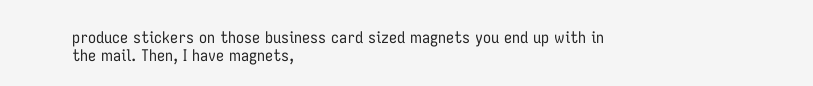produce stickers on those business card sized magnets you end up with in the mail. Then, I have magnets,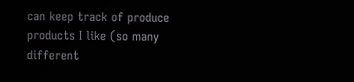can keep track of produce products I like (so many different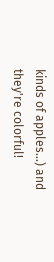kinds of apples...) and they're colorful!